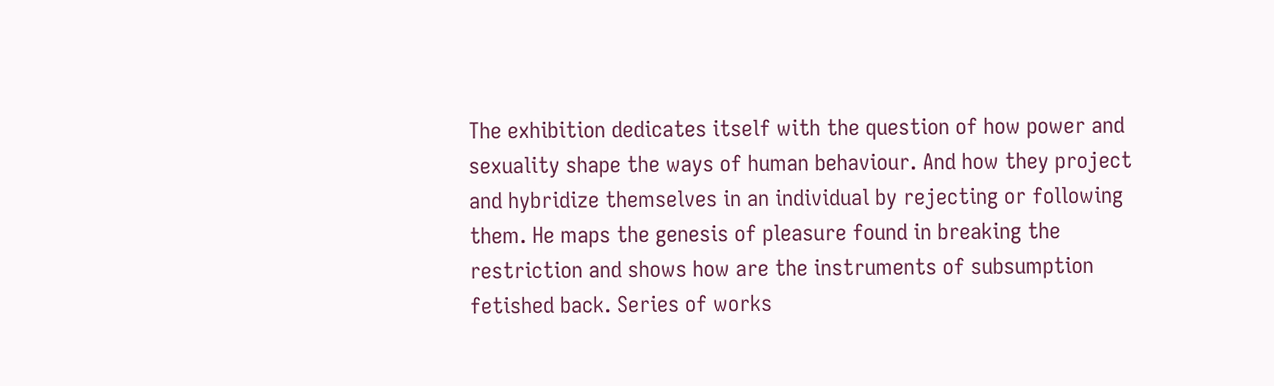The exhibition dedicates itself with the question of how power and sexuality shape the ways of human behaviour. And how they project and hybridize themselves in an individual by rejecting or following them. He maps the genesis of pleasure found in breaking the restriction and shows how are the instruments of subsumption fetished back. Series of works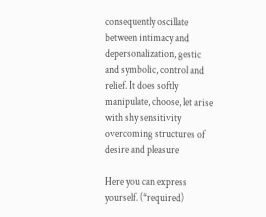consequently oscillate between intimacy and depersonalization, gestic and symbolic, control and relief. It does softly manipulate, choose, let arise with shy sensitivity overcoming structures of desire and pleasure

Here you can express yourself. (*required)